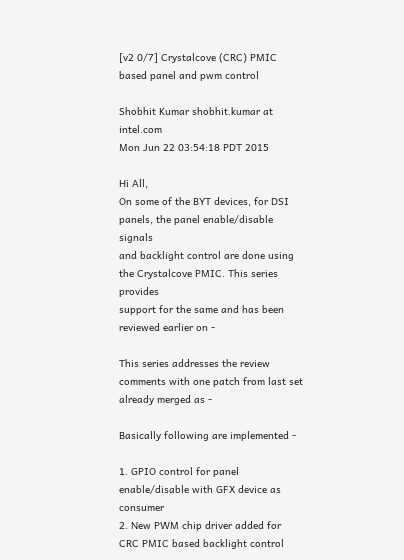[v2 0/7] Crystalcove (CRC) PMIC based panel and pwm control

Shobhit Kumar shobhit.kumar at intel.com
Mon Jun 22 03:54:18 PDT 2015

Hi All,
On some of the BYT devices, for DSI panels, the panel enable/disable signals
and backlight control are done using the Crystalcove PMIC. This series provides
support for the same and has been reviewed earlier on -

This series addresses the review comments with one patch from last set already merged as -

Basically following are implemented -

1. GPIO control for panel enable/disable with GFX device as consumer
2. New PWM chip driver added for CRC PMIC based backlight control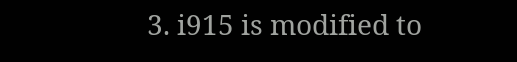3. i915 is modified to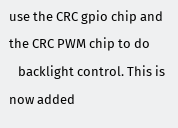use the CRC gpio chip and the CRC PWM chip to do
   backlight control. This is now added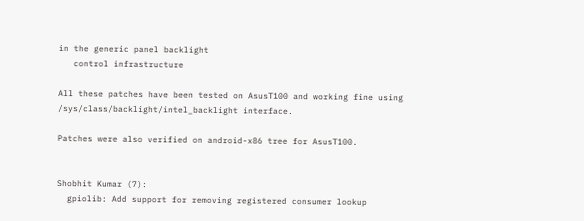in the generic panel backlight
   control infrastructure

All these patches have been tested on AsusT100 and working fine using
/sys/class/backlight/intel_backlight interface.

Patches were also verified on android-x86 tree for AsusT100.


Shobhit Kumar (7):
  gpiolib: Add support for removing registered consumer lookup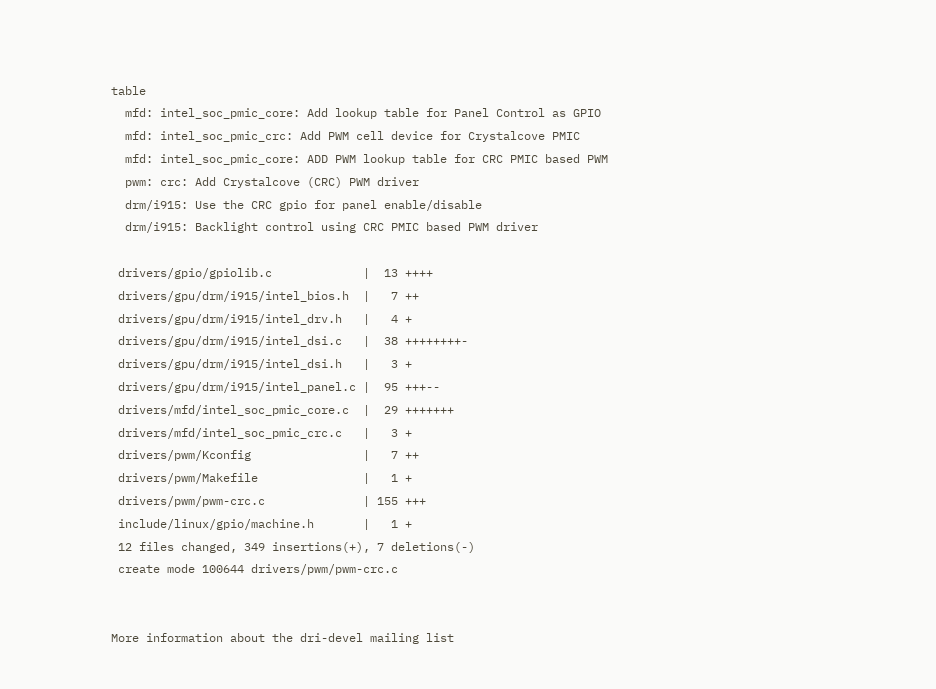table
  mfd: intel_soc_pmic_core: Add lookup table for Panel Control as GPIO
  mfd: intel_soc_pmic_crc: Add PWM cell device for Crystalcove PMIC
  mfd: intel_soc_pmic_core: ADD PWM lookup table for CRC PMIC based PWM
  pwm: crc: Add Crystalcove (CRC) PWM driver
  drm/i915: Use the CRC gpio for panel enable/disable
  drm/i915: Backlight control using CRC PMIC based PWM driver

 drivers/gpio/gpiolib.c             |  13 ++++
 drivers/gpu/drm/i915/intel_bios.h  |   7 ++
 drivers/gpu/drm/i915/intel_drv.h   |   4 +
 drivers/gpu/drm/i915/intel_dsi.c   |  38 ++++++++-
 drivers/gpu/drm/i915/intel_dsi.h   |   3 +
 drivers/gpu/drm/i915/intel_panel.c |  95 +++--
 drivers/mfd/intel_soc_pmic_core.c  |  29 +++++++
 drivers/mfd/intel_soc_pmic_crc.c   |   3 +
 drivers/pwm/Kconfig                |   7 ++
 drivers/pwm/Makefile               |   1 +
 drivers/pwm/pwm-crc.c              | 155 +++
 include/linux/gpio/machine.h       |   1 +
 12 files changed, 349 insertions(+), 7 deletions(-)
 create mode 100644 drivers/pwm/pwm-crc.c


More information about the dri-devel mailing list